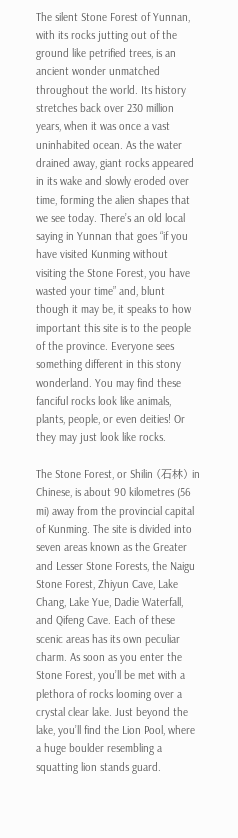The silent Stone Forest of Yunnan, with its rocks jutting out of the ground like petrified trees, is an ancient wonder unmatched throughout the world. Its history stretches back over 230 million years, when it was once a vast uninhabited ocean. As the water drained away, giant rocks appeared in its wake and slowly eroded over time, forming the alien shapes that we see today. There’s an old local saying in Yunnan that goes “if you have visited Kunming without visiting the Stone Forest, you have wasted your time” and, blunt though it may be, it speaks to how important this site is to the people of the province. Everyone sees something different in this stony wonderland. You may find these fanciful rocks look like animals, plants, people, or even deities! Or they may just look like rocks.

The Stone Forest, or Shilin (石林) in Chinese, is about 90 kilometres (56 mi) away from the provincial capital of Kunming. The site is divided into seven areas known as the Greater and Lesser Stone Forests, the Naigu Stone Forest, Zhiyun Cave, Lake Chang, Lake Yue, Dadie Waterfall, and Qifeng Cave. Each of these scenic areas has its own peculiar charm. As soon as you enter the Stone Forest, you’ll be met with a plethora of rocks looming over a crystal clear lake. Just beyond the lake, you’ll find the Lion Pool, where a huge boulder resembling a squatting lion stands guard.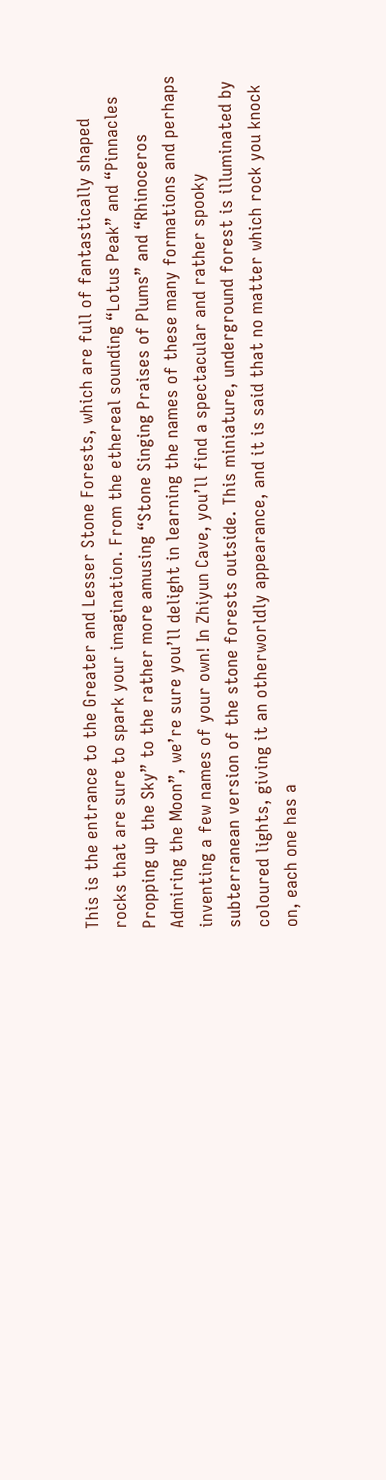This is the entrance to the Greater and Lesser Stone Forests, which are full of fantastically shaped rocks that are sure to spark your imagination. From the ethereal sounding “Lotus Peak” and “Pinnacles Propping up the Sky” to the rather more amusing “Stone Singing Praises of Plums” and “Rhinoceros Admiring the Moon”, we’re sure you’ll delight in learning the names of these many formations and perhaps inventing a few names of your own! In Zhiyun Cave, you’ll find a spectacular and rather spooky subterranean version of the stone forests outside. This miniature, underground forest is illuminated by coloured lights, giving it an otherworldly appearance, and it is said that no matter which rock you knock on, each one has a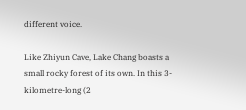different voice.

Like Zhiyun Cave, Lake Chang boasts a small rocky forest of its own. In this 3-kilometre-long (2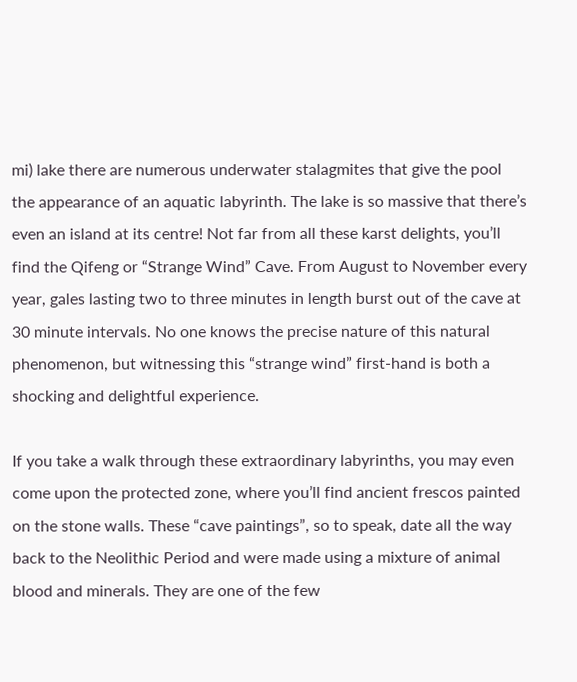mi) lake there are numerous underwater stalagmites that give the pool the appearance of an aquatic labyrinth. The lake is so massive that there’s even an island at its centre! Not far from all these karst delights, you’ll find the Qifeng or “Strange Wind” Cave. From August to November every year, gales lasting two to three minutes in length burst out of the cave at 30 minute intervals. No one knows the precise nature of this natural phenomenon, but witnessing this “strange wind” first-hand is both a shocking and delightful experience.

If you take a walk through these extraordinary labyrinths, you may even come upon the protected zone, where you’ll find ancient frescos painted on the stone walls. These “cave paintings”, so to speak, date all the way back to the Neolithic Period and were made using a mixture of animal blood and minerals. They are one of the few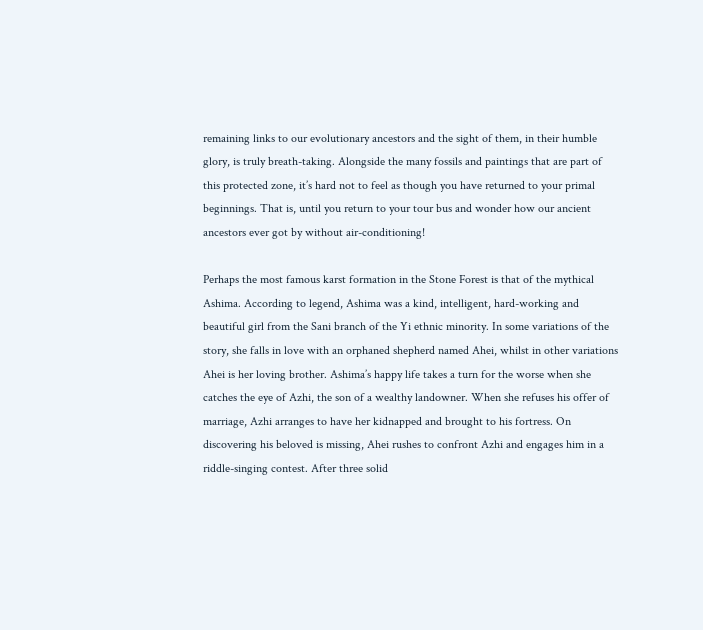remaining links to our evolutionary ancestors and the sight of them, in their humble glory, is truly breath-taking. Alongside the many fossils and paintings that are part of this protected zone, it’s hard not to feel as though you have returned to your primal beginnings. That is, until you return to your tour bus and wonder how our ancient ancestors ever got by without air-conditioning!

Perhaps the most famous karst formation in the Stone Forest is that of the mythical Ashima. According to legend, Ashima was a kind, intelligent, hard-working and beautiful girl from the Sani branch of the Yi ethnic minority. In some variations of the story, she falls in love with an orphaned shepherd named Ahei, whilst in other variations Ahei is her loving brother. Ashima’s happy life takes a turn for the worse when she catches the eye of Azhi, the son of a wealthy landowner. When she refuses his offer of marriage, Azhi arranges to have her kidnapped and brought to his fortress. On discovering his beloved is missing, Ahei rushes to confront Azhi and engages him in a riddle-singing contest. After three solid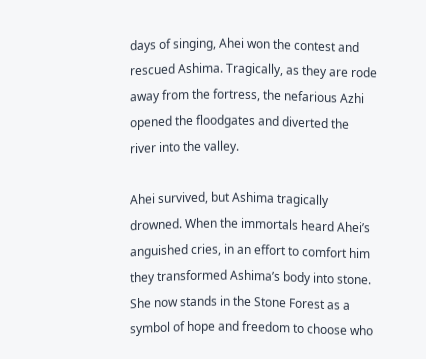days of singing, Ahei won the contest and rescued Ashima. Tragically, as they are rode away from the fortress, the nefarious Azhi opened the floodgates and diverted the river into the valley.

Ahei survived, but Ashima tragically drowned. When the immortals heard Ahei’s anguished cries, in an effort to comfort him they transformed Ashima’s body into stone. She now stands in the Stone Forest as a symbol of hope and freedom to choose who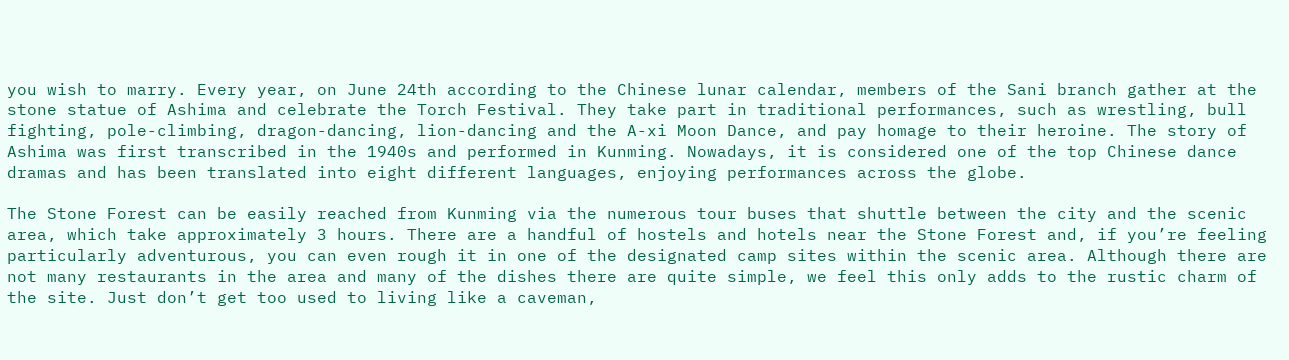you wish to marry. Every year, on June 24th according to the Chinese lunar calendar, members of the Sani branch gather at the stone statue of Ashima and celebrate the Torch Festival. They take part in traditional performances, such as wrestling, bull fighting, pole-climbing, dragon-dancing, lion-dancing and the A-xi Moon Dance, and pay homage to their heroine. The story of Ashima was first transcribed in the 1940s and performed in Kunming. Nowadays, it is considered one of the top Chinese dance dramas and has been translated into eight different languages, enjoying performances across the globe.

The Stone Forest can be easily reached from Kunming via the numerous tour buses that shuttle between the city and the scenic area, which take approximately 3 hours. There are a handful of hostels and hotels near the Stone Forest and, if you’re feeling particularly adventurous, you can even rough it in one of the designated camp sites within the scenic area. Although there are not many restaurants in the area and many of the dishes there are quite simple, we feel this only adds to the rustic charm of the site. Just don’t get too used to living like a caveman,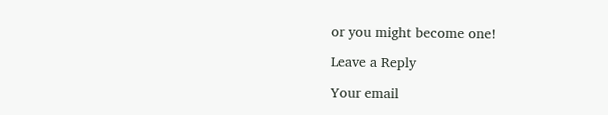or you might become one!

Leave a Reply

Your email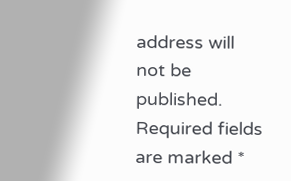address will not be published. Required fields are marked *